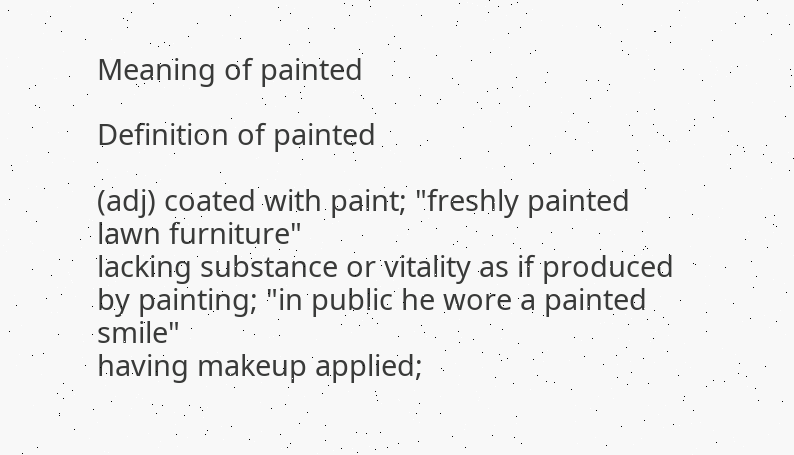Meaning of painted

Definition of painted

(adj) coated with paint; "freshly painted lawn furniture"
lacking substance or vitality as if produced by painting; "in public he wore a painted smile"
having makeup applied;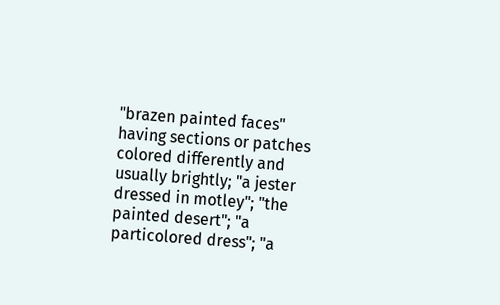"brazen painted faces"
having sections or patches colored differently and usually brightly; "a jester dressed in motley"; "the painted desert"; "a particolored dress"; "a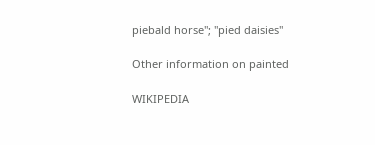piebald horse"; "pied daisies"

Other information on painted

WIKIPEDIA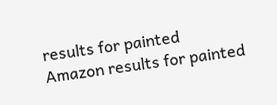results for painted
Amazon results for painted